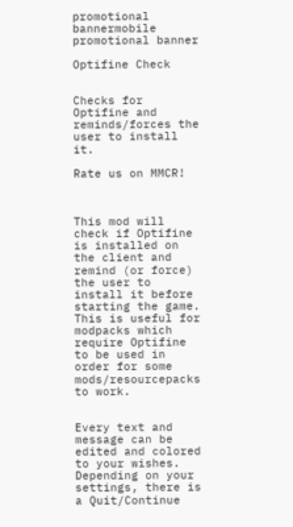promotional bannermobile promotional banner

Optifine Check


Checks for Optifine and reminds/forces the user to install it.

Rate us on MMCR!



This mod will check if Optifine is installed on the client and remind (or force) the user to install it before starting the game. This is useful for modpacks which require Optifine to be used in order for some mods/resourcepacks to work.


Every text and message can be edited and colored to your wishes. Depending on your settings, there is a Quit/Continue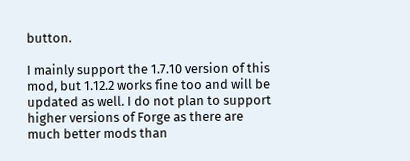button.

I mainly support the 1.7.10 version of this mod, but 1.12.2 works fine too and will be updated as well. I do not plan to support higher versions of Forge as there are much better mods than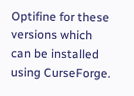Optifine for these versions which can be installed using CurseForge.